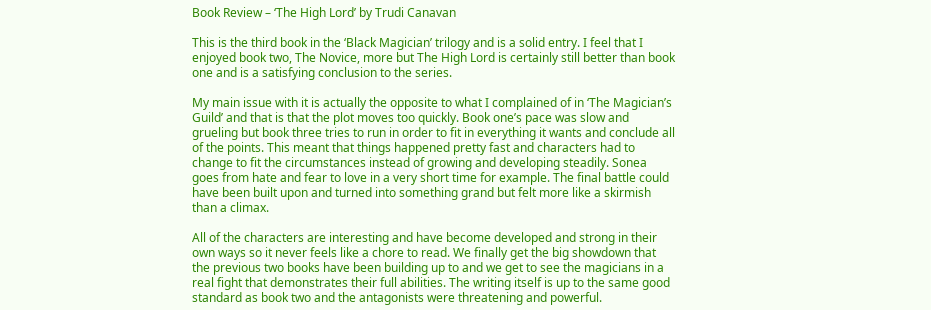Book Review – ‘The High Lord’ by Trudi Canavan

This is the third book in the ‘Black Magician’ trilogy and is a solid entry. I feel that I enjoyed book two, The Novice, more but The High Lord is certainly still better than book one and is a satisfying conclusion to the series.

My main issue with it is actually the opposite to what I complained of in ‘The Magician’s Guild’ and that is that the plot moves too quickly. Book one’s pace was slow and grueling but book three tries to run in order to fit in everything it wants and conclude all of the points. This meant that things happened pretty fast and characters had to change to fit the circumstances instead of growing and developing steadily. Sonea goes from hate and fear to love in a very short time for example. The final battle could have been built upon and turned into something grand but felt more like a skirmish than a climax.

All of the characters are interesting and have become developed and strong in their own ways so it never feels like a chore to read. We finally get the big showdown that the previous two books have been building up to and we get to see the magicians in a real fight that demonstrates their full abilities. The writing itself is up to the same good standard as book two and the antagonists were threatening and powerful.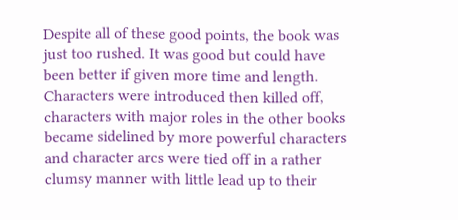Despite all of these good points, the book was just too rushed. It was good but could have been better if given more time and length. Characters were introduced then killed off, characters with major roles in the other books became sidelined by more powerful characters and character arcs were tied off in a rather clumsy manner with little lead up to their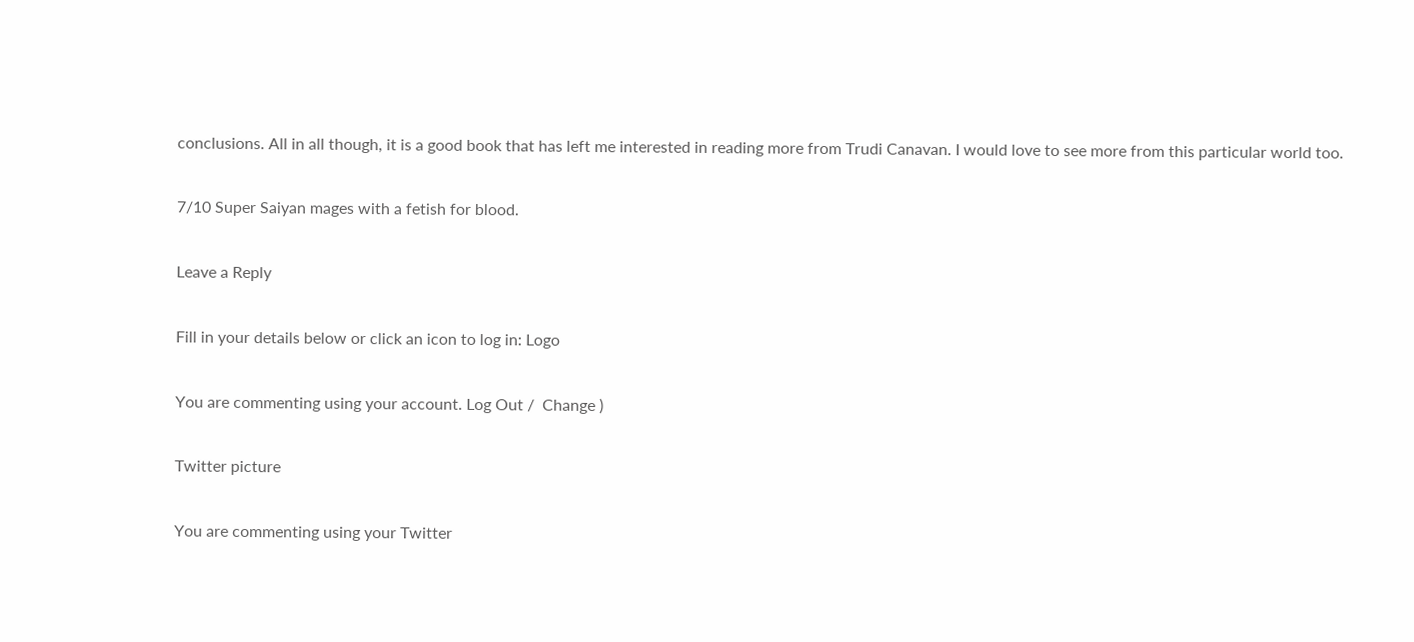conclusions. All in all though, it is a good book that has left me interested in reading more from Trudi Canavan. I would love to see more from this particular world too.

7/10 Super Saiyan mages with a fetish for blood.

Leave a Reply

Fill in your details below or click an icon to log in: Logo

You are commenting using your account. Log Out /  Change )

Twitter picture

You are commenting using your Twitter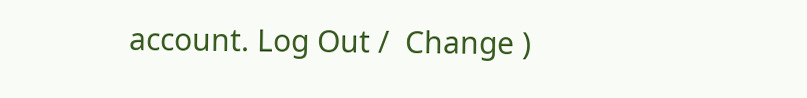account. Log Out /  Change )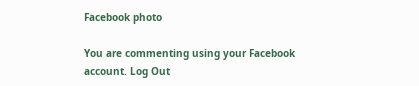Facebook photo

You are commenting using your Facebook account. Log Out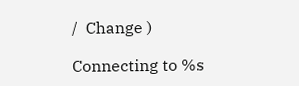/  Change )

Connecting to %s